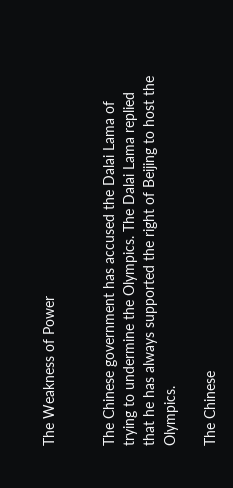The Weakness of Power


The Chinese government has accused the Dalai Lama of trying to undermine the Olympics. The Dalai Lama replied that he has always supported the right of Beijing to host the Olympics.

The Chinese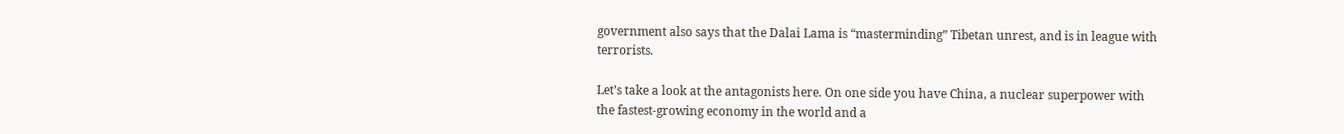government also says that the Dalai Lama is “masterminding” Tibetan unrest, and is in league with terrorists.

Let’s take a look at the antagonists here. On one side you have China, a nuclear superpower with the fastest-growing economy in the world and a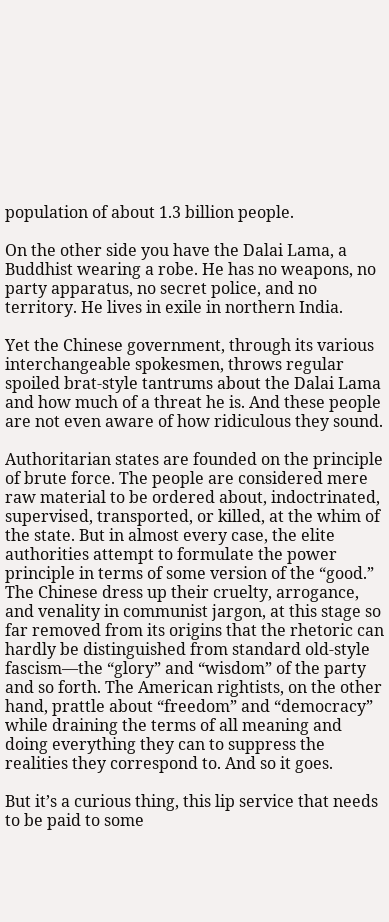population of about 1.3 billion people.

On the other side you have the Dalai Lama, a Buddhist wearing a robe. He has no weapons, no party apparatus, no secret police, and no territory. He lives in exile in northern India.

Yet the Chinese government, through its various interchangeable spokesmen, throws regular spoiled brat-style tantrums about the Dalai Lama and how much of a threat he is. And these people are not even aware of how ridiculous they sound.

Authoritarian states are founded on the principle of brute force. The people are considered mere raw material to be ordered about, indoctrinated, supervised, transported, or killed, at the whim of the state. But in almost every case, the elite authorities attempt to formulate the power principle in terms of some version of the “good.” The Chinese dress up their cruelty, arrogance, and venality in communist jargon, at this stage so far removed from its origins that the rhetoric can hardly be distinguished from standard old-style fascism—the “glory” and “wisdom” of the party and so forth. The American rightists, on the other hand, prattle about “freedom” and “democracy” while draining the terms of all meaning and doing everything they can to suppress the realities they correspond to. And so it goes.

But it’s a curious thing, this lip service that needs to be paid to some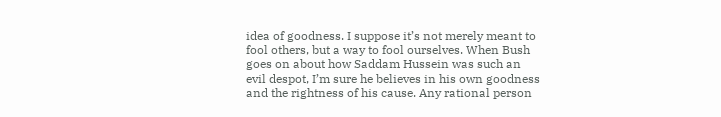idea of goodness. I suppose it’s not merely meant to fool others, but a way to fool ourselves. When Bush goes on about how Saddam Hussein was such an evil despot, I’m sure he believes in his own goodness and the rightness of his cause. Any rational person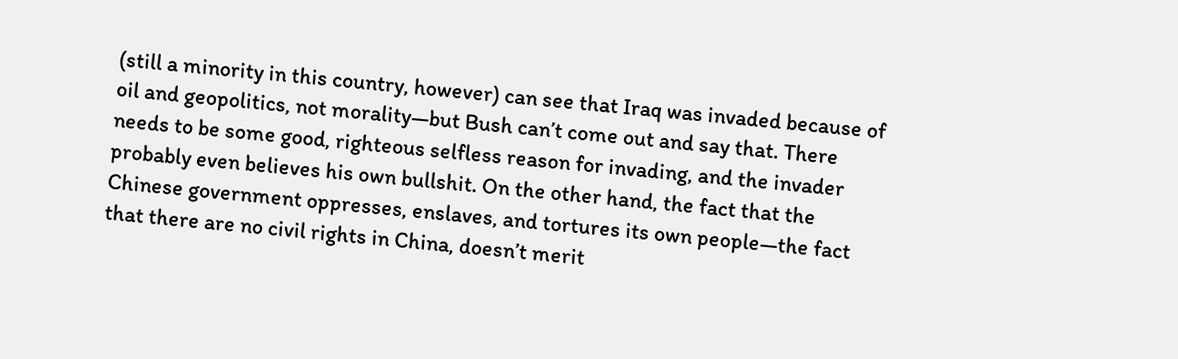(still a minority in this country, however) can see that Iraq was invaded because of oil and geopolitics, not morality—but Bush can’t come out and say that. There needs to be some good, righteous selfless reason for invading, and the invader probably even believes his own bullshit. On the other hand, the fact that the Chinese government oppresses, enslaves, and tortures its own people—the fact that there are no civil rights in China, doesn’t merit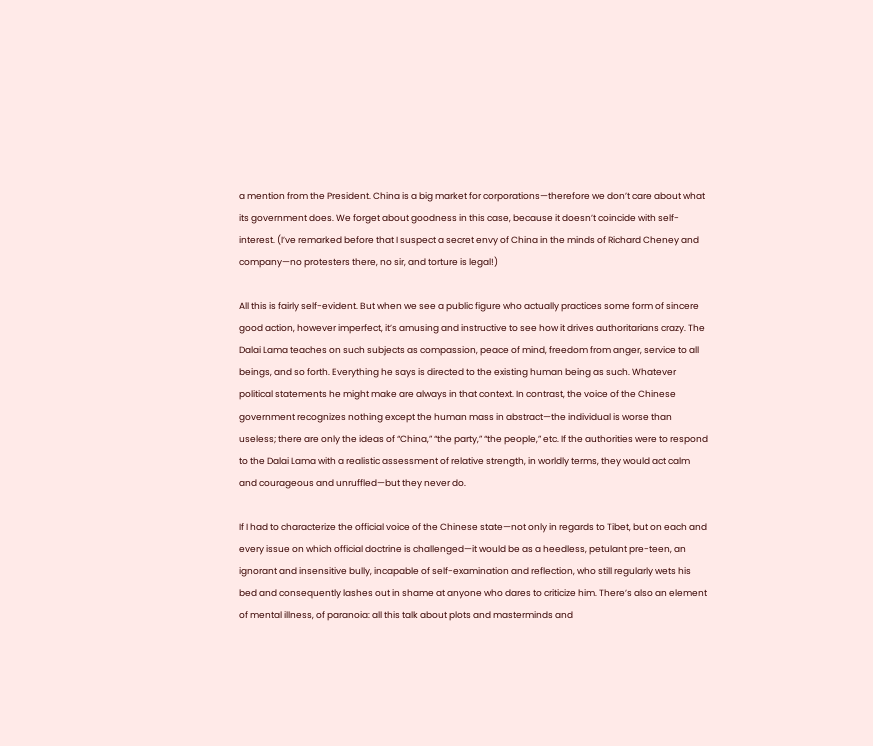a mention from the President. China is a big market for corporations—therefore we don’t care about what its government does. We forget about goodness in this case, because it doesn’t coincide with self-interest. (I’ve remarked before that I suspect a secret envy of China in the minds of Richard Cheney and company—no protesters there, no sir, and torture is legal!)

All this is fairly self-evident. But when we see a public figure who actually practices some form of sincere good action, however imperfect, it’s amusing and instructive to see how it drives authoritarians crazy. The Dalai Lama teaches on such subjects as compassion, peace of mind, freedom from anger, service to all beings, and so forth. Everything he says is directed to the existing human being as such. Whatever political statements he might make are always in that context. In contrast, the voice of the Chinese government recognizes nothing except the human mass in abstract—the individual is worse than useless; there are only the ideas of “China,” “the party,” “the people,” etc. If the authorities were to respond to the Dalai Lama with a realistic assessment of relative strength, in worldly terms, they would act calm and courageous and unruffled—but they never do.

If I had to characterize the official voice of the Chinese state—not only in regards to Tibet, but on each and every issue on which official doctrine is challenged—it would be as a heedless, petulant pre-teen, an ignorant and insensitive bully, incapable of self-examination and reflection, who still regularly wets his bed and consequently lashes out in shame at anyone who dares to criticize him. There’s also an element of mental illness, of paranoia: all this talk about plots and masterminds and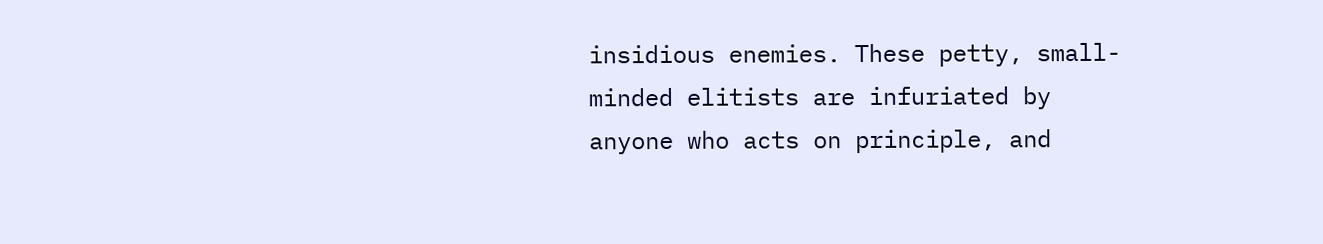insidious enemies. These petty, small-minded elitists are infuriated by anyone who acts on principle, and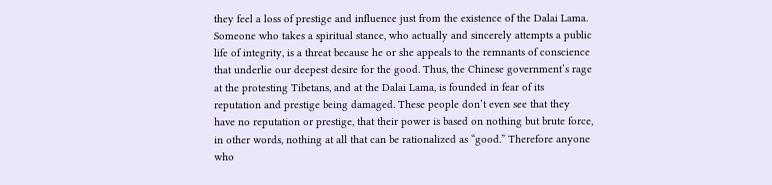they feel a loss of prestige and influence just from the existence of the Dalai Lama. Someone who takes a spiritual stance, who actually and sincerely attempts a public life of integrity, is a threat because he or she appeals to the remnants of conscience that underlie our deepest desire for the good. Thus, the Chinese government’s rage at the protesting Tibetans, and at the Dalai Lama, is founded in fear of its reputation and prestige being damaged. These people don’t even see that they have no reputation or prestige, that their power is based on nothing but brute force, in other words, nothing at all that can be rationalized as “good.” Therefore anyone who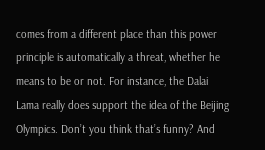comes from a different place than this power principle is automatically a threat, whether he means to be or not. For instance, the Dalai Lama really does support the idea of the Beijing Olympics. Don’t you think that’s funny? And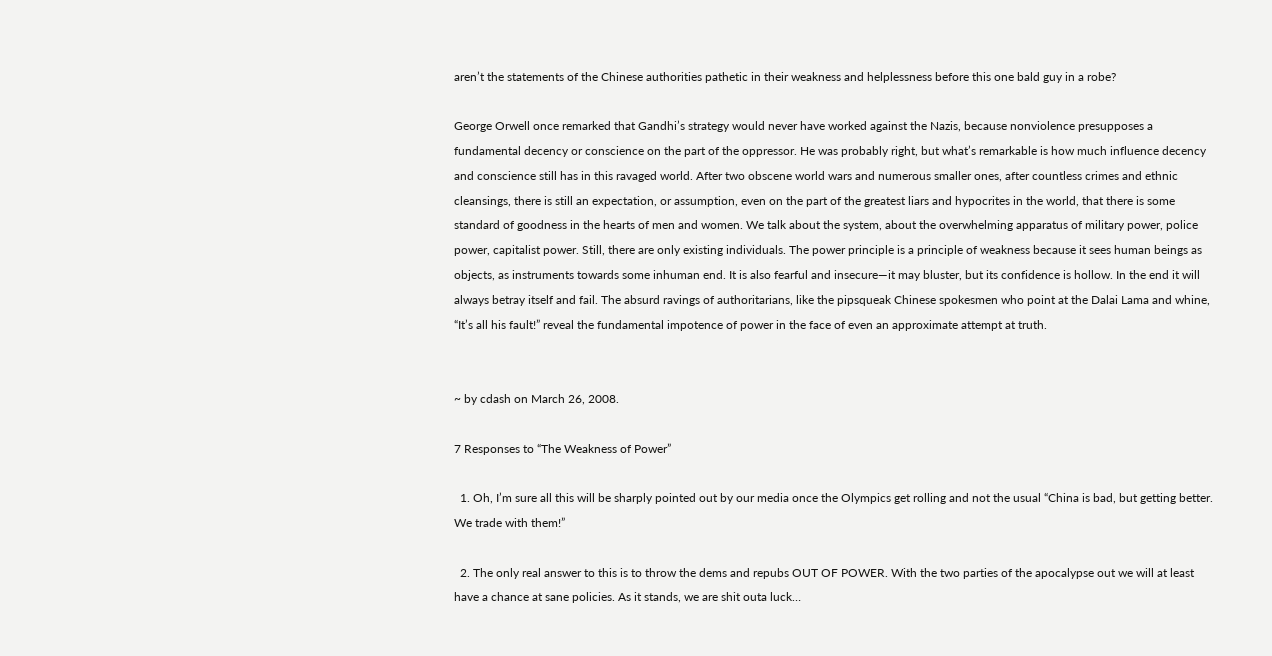aren’t the statements of the Chinese authorities pathetic in their weakness and helplessness before this one bald guy in a robe?

George Orwell once remarked that Gandhi’s strategy would never have worked against the Nazis, because nonviolence presupposes a fundamental decency or conscience on the part of the oppressor. He was probably right, but what’s remarkable is how much influence decency and conscience still has in this ravaged world. After two obscene world wars and numerous smaller ones, after countless crimes and ethnic cleansings, there is still an expectation, or assumption, even on the part of the greatest liars and hypocrites in the world, that there is some standard of goodness in the hearts of men and women. We talk about the system, about the overwhelming apparatus of military power, police power, capitalist power. Still, there are only existing individuals. The power principle is a principle of weakness because it sees human beings as objects, as instruments towards some inhuman end. It is also fearful and insecure—it may bluster, but its confidence is hollow. In the end it will always betray itself and fail. The absurd ravings of authoritarians, like the pipsqueak Chinese spokesmen who point at the Dalai Lama and whine, “It’s all his fault!” reveal the fundamental impotence of power in the face of even an approximate attempt at truth.


~ by cdash on March 26, 2008.

7 Responses to “The Weakness of Power”

  1. Oh, I’m sure all this will be sharply pointed out by our media once the Olympics get rolling and not the usual “China is bad, but getting better. We trade with them!”

  2. The only real answer to this is to throw the dems and repubs OUT OF POWER. With the two parties of the apocalypse out we will at least have a chance at sane policies. As it stands, we are shit outa luck…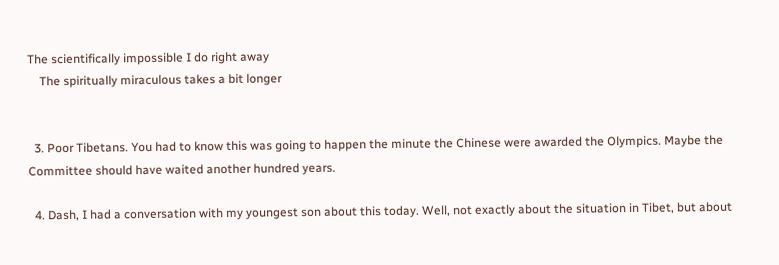The scientifically impossible I do right away
    The spiritually miraculous takes a bit longer


  3. Poor Tibetans. You had to know this was going to happen the minute the Chinese were awarded the Olympics. Maybe the Committee should have waited another hundred years.

  4. Dash, I had a conversation with my youngest son about this today. Well, not exactly about the situation in Tibet, but about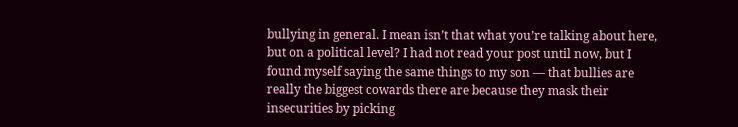bullying in general. I mean isn’t that what you’re talking about here, but on a political level? I had not read your post until now, but I found myself saying the same things to my son — that bullies are really the biggest cowards there are because they mask their insecurities by picking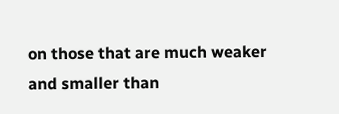on those that are much weaker and smaller than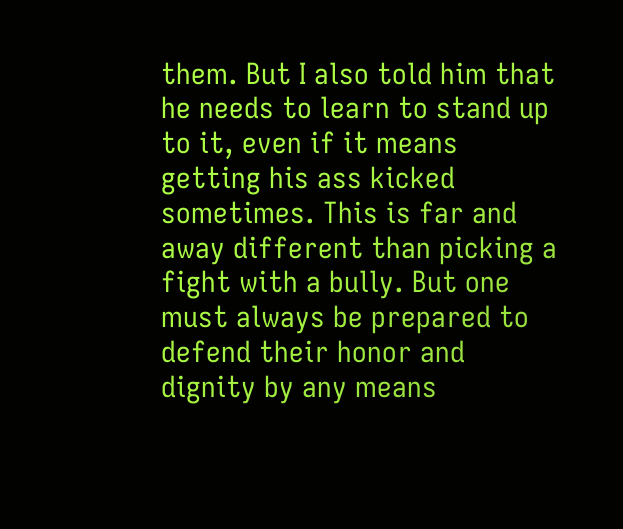them. But I also told him that he needs to learn to stand up to it, even if it means getting his ass kicked sometimes. This is far and away different than picking a fight with a bully. But one must always be prepared to defend their honor and dignity by any means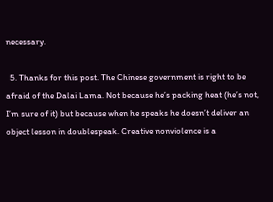necessary.

  5. Thanks for this post. The Chinese government is right to be afraid of the Dalai Lama. Not because he’s packing heat (he’s not, I’m sure of it) but because when he speaks he doesn’t deliver an object lesson in doublespeak. Creative nonviolence is a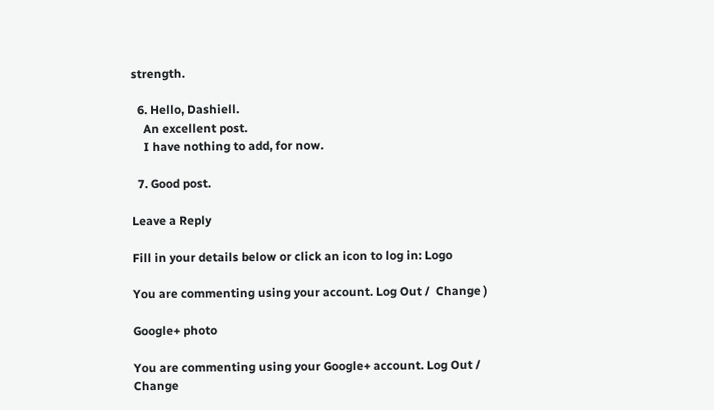strength.

  6. Hello, Dashiell.
    An excellent post.
    I have nothing to add, for now.

  7. Good post.

Leave a Reply

Fill in your details below or click an icon to log in: Logo

You are commenting using your account. Log Out /  Change )

Google+ photo

You are commenting using your Google+ account. Log Out /  Change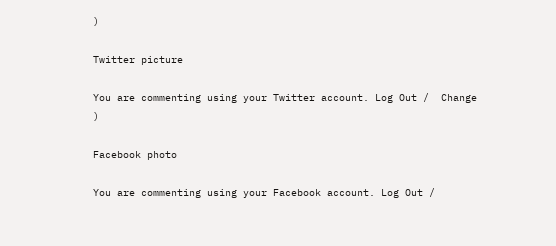)

Twitter picture

You are commenting using your Twitter account. Log Out /  Change )

Facebook photo

You are commenting using your Facebook account. Log Out /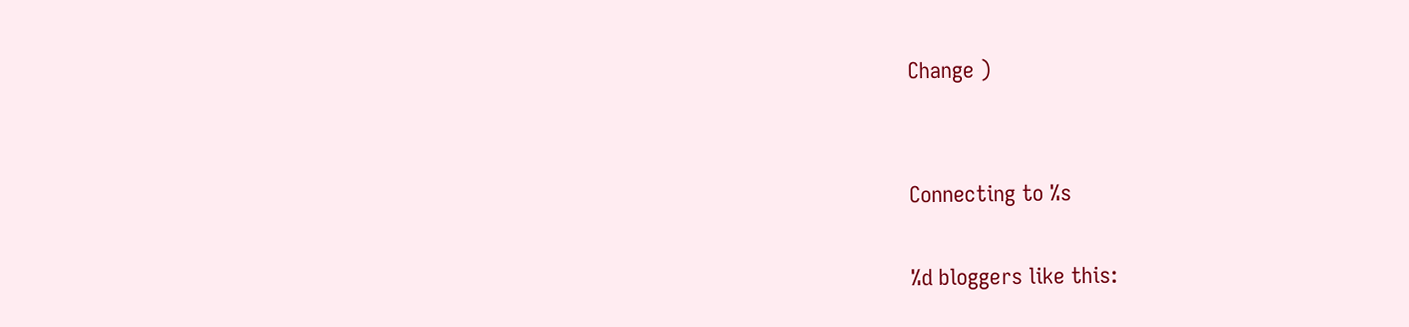Change )


Connecting to %s

%d bloggers like this: